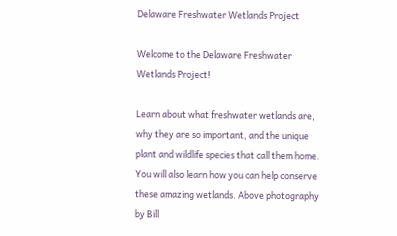Delaware Freshwater Wetlands Project

Welcome to the Delaware Freshwater Wetlands Project!

Learn about what freshwater wetlands are, why they are so important, and the unique plant and wildlife species that call them home. You will also learn how you can help conserve these amazing wetlands. Above photography by Bill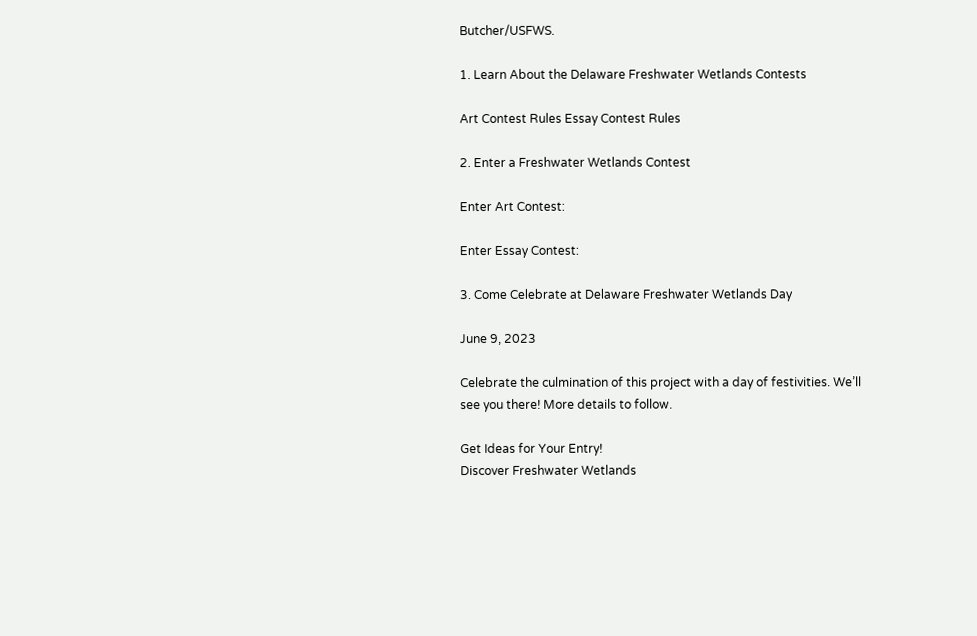Butcher/USFWS.

1. Learn About the Delaware Freshwater Wetlands Contests

Art Contest Rules Essay Contest Rules

2. Enter a Freshwater Wetlands Contest

Enter Art Contest:

Enter Essay Contest:

3. Come Celebrate at Delaware Freshwater Wetlands Day

June 9, 2023

Celebrate the culmination of this project with a day of festivities. We’ll see you there! More details to follow.

Get Ideas for Your Entry!
Discover Freshwater Wetlands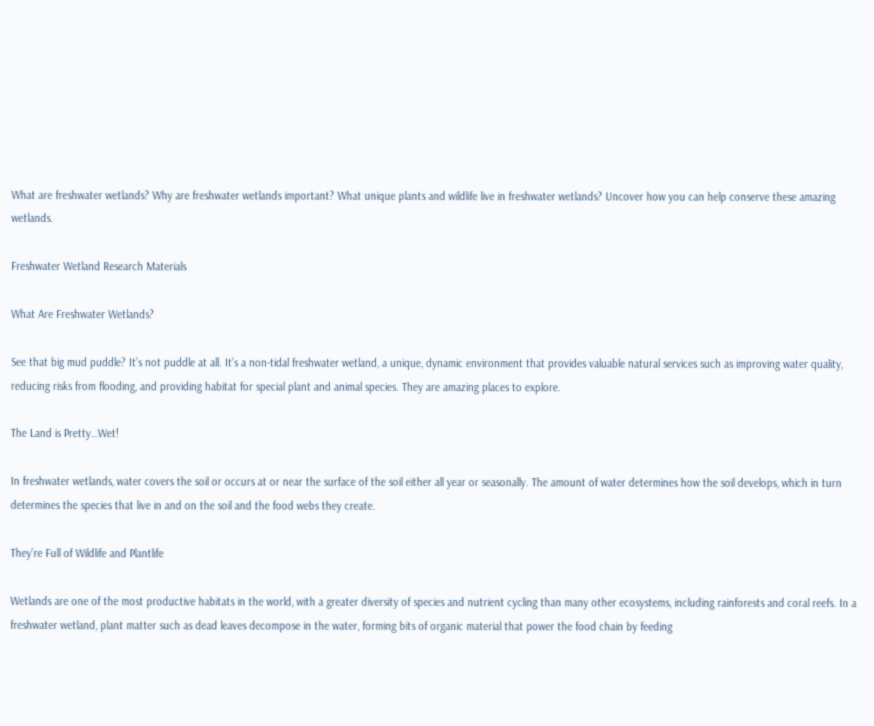What are freshwater wetlands? Why are freshwater wetlands important? What unique plants and wildlife live in freshwater wetlands? Uncover how you can help conserve these amazing wetlands.

Freshwater Wetland Research Materials

What Are Freshwater Wetlands?

See that big mud puddle? It’s not puddle at all. It’s a non-tidal freshwater wetland, a unique, dynamic environment that provides valuable natural services such as improving water quality, reducing risks from flooding, and providing habitat for special plant and animal species. They are amazing places to explore.

The Land is Pretty…Wet!

In freshwater wetlands, water covers the soil or occurs at or near the surface of the soil either all year or seasonally. The amount of water determines how the soil develops, which in turn determines the species that live in and on the soil and the food webs they create.

They’re Full of Wildlife and Plantlife

Wetlands are one of the most productive habitats in the world, with a greater diversity of species and nutrient cycling than many other ecosystems, including rainforests and coral reefs. In a freshwater wetland, plant matter such as dead leaves decompose in the water, forming bits of organic material that power the food chain by feeding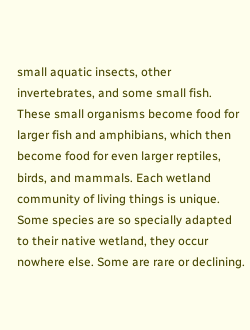small aquatic insects, other invertebrates, and some small fish. These small organisms become food for larger fish and amphibians, which then become food for even larger reptiles, birds, and mammals. Each wetland community of living things is unique. Some species are so specially adapted to their native wetland, they occur nowhere else. Some are rare or declining.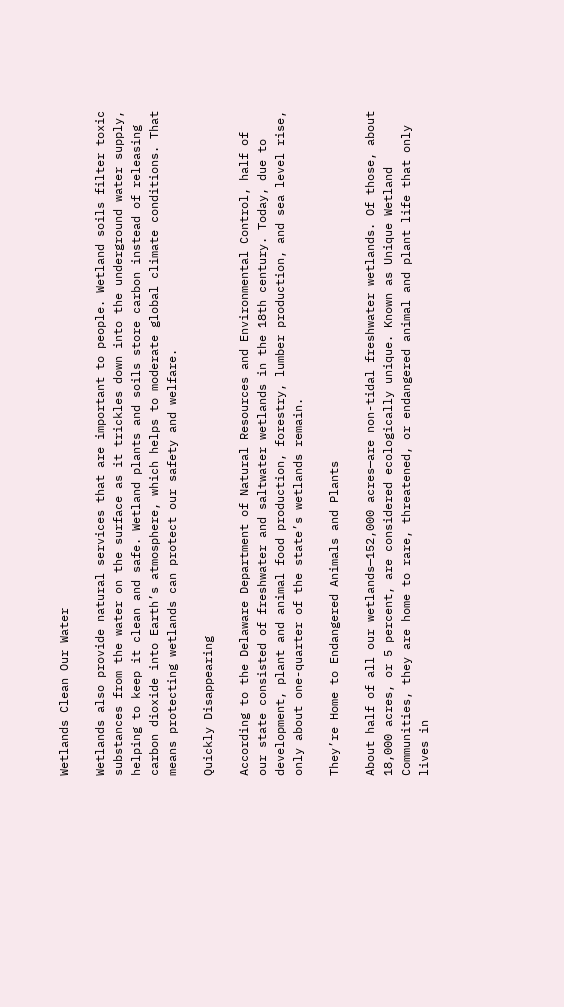Wetlands Clean Our Water

Wetlands also provide natural services that are important to people. Wetland soils filter toxic substances from the water on the surface as it trickles down into the underground water supply, helping to keep it clean and safe. Wetland plants and soils store carbon instead of releasing carbon dioxide into Earth’s atmosphere, which helps to moderate global climate conditions. That means protecting wetlands can protect our safety and welfare.

Quickly Disappearing

According to the Delaware Department of Natural Resources and Environmental Control, half of our state consisted of freshwater and saltwater wetlands in the 18th century. Today, due to development, plant and animal food production, forestry, lumber production, and sea level rise, only about one-quarter of the state’s wetlands remain.

They’re Home to Endangered Animals and Plants

About half of all our wetlands—152,000 acres—are non-tidal freshwater wetlands. Of those, about 18,000 acres, or 5 percent, are considered ecologically unique. Known as Unique Wetland Communities, they are home to rare, threatened, or endangered animal and plant life that only lives in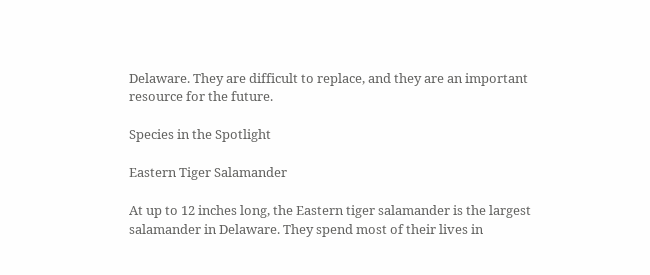Delaware. They are difficult to replace, and they are an important resource for the future.

Species in the Spotlight

Eastern Tiger Salamander

At up to 12 inches long, the Eastern tiger salamander is the largest salamander in Delaware. They spend most of their lives in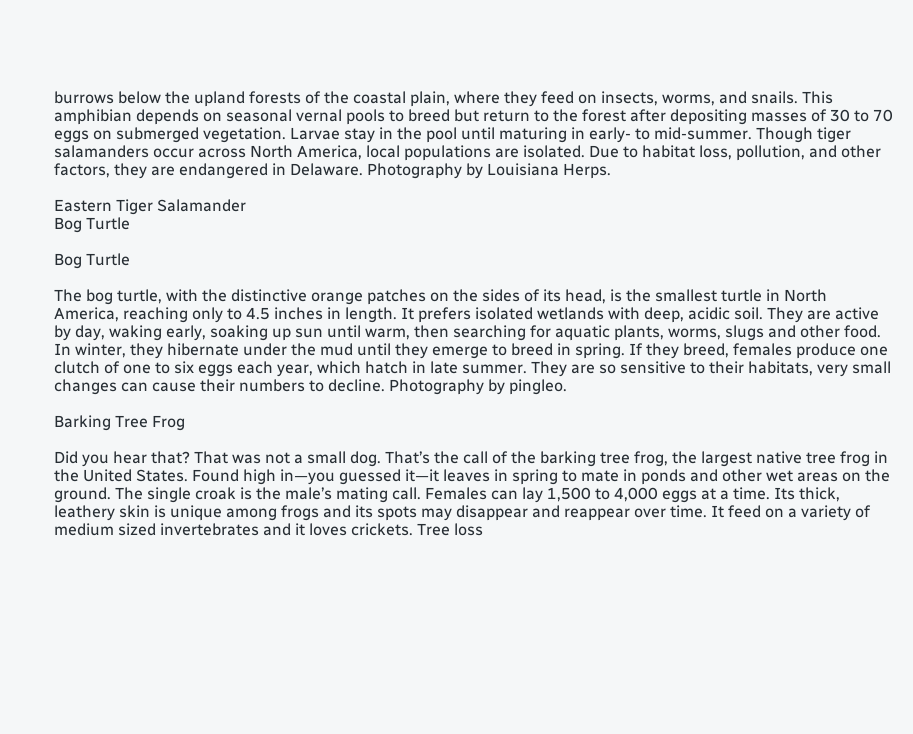burrows below the upland forests of the coastal plain, where they feed on insects, worms, and snails. This amphibian depends on seasonal vernal pools to breed but return to the forest after depositing masses of 30 to 70 eggs on submerged vegetation. Larvae stay in the pool until maturing in early- to mid-summer. Though tiger salamanders occur across North America, local populations are isolated. Due to habitat loss, pollution, and other factors, they are endangered in Delaware. Photography by Louisiana Herps.

Eastern Tiger Salamander
Bog Turtle

Bog Turtle

The bog turtle, with the distinctive orange patches on the sides of its head, is the smallest turtle in North America, reaching only to 4.5 inches in length. It prefers isolated wetlands with deep, acidic soil. They are active by day, waking early, soaking up sun until warm, then searching for aquatic plants, worms, slugs and other food. In winter, they hibernate under the mud until they emerge to breed in spring. If they breed, females produce one clutch of one to six eggs each year, which hatch in late summer. They are so sensitive to their habitats, very small changes can cause their numbers to decline. Photography by pingleo.

Barking Tree Frog

Did you hear that? That was not a small dog. That’s the call of the barking tree frog, the largest native tree frog in the United States. Found high in—you guessed it—it leaves in spring to mate in ponds and other wet areas on the ground. The single croak is the male’s mating call. Females can lay 1,500 to 4,000 eggs at a time. Its thick, leathery skin is unique among frogs and its spots may disappear and reappear over time. It feed on a variety of medium sized invertebrates and it loves crickets. Tree loss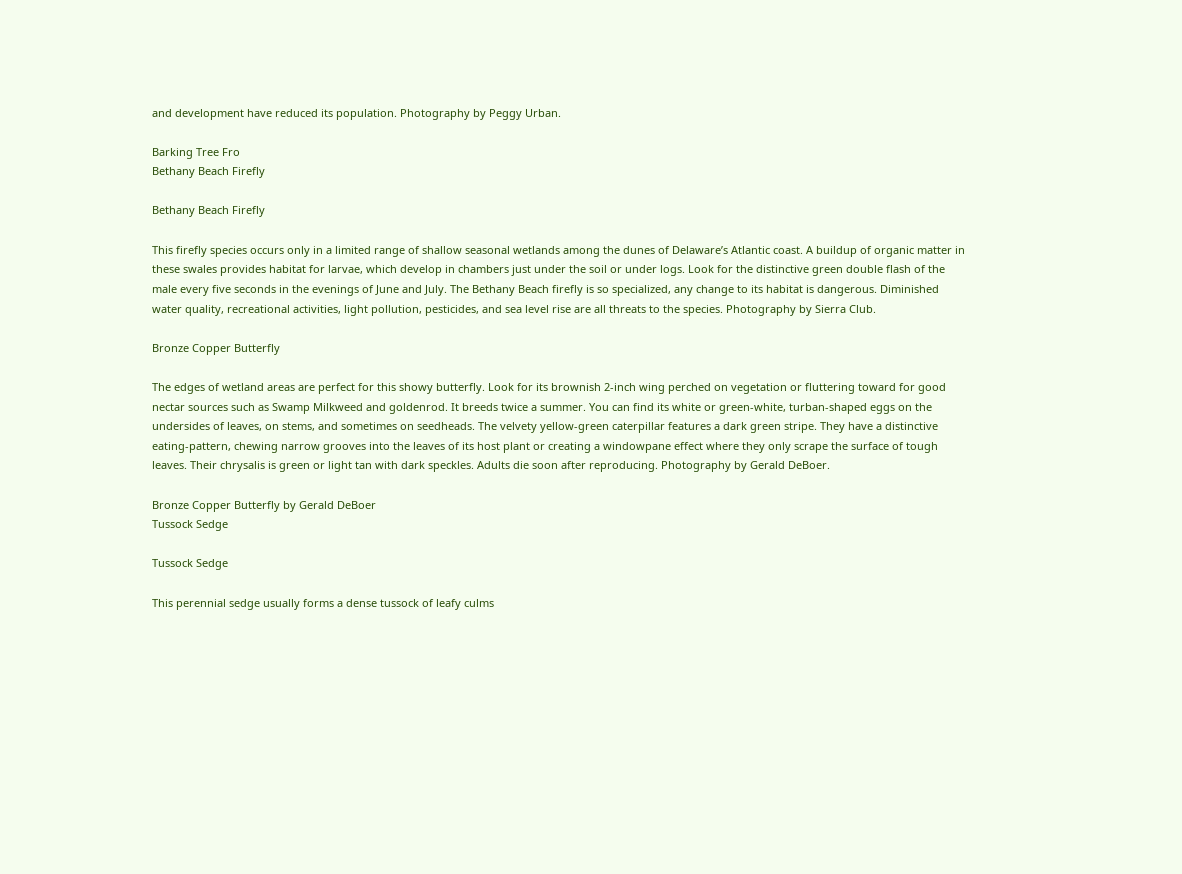and development have reduced its population. Photography by Peggy Urban.

Barking Tree Fro
Bethany Beach Firefly

Bethany Beach Firefly

This firefly species occurs only in a limited range of shallow seasonal wetlands among the dunes of Delaware’s Atlantic coast. A buildup of organic matter in these swales provides habitat for larvae, which develop in chambers just under the soil or under logs. Look for the distinctive green double flash of the male every five seconds in the evenings of June and July. The Bethany Beach firefly is so specialized, any change to its habitat is dangerous. Diminished water quality, recreational activities, light pollution, pesticides, and sea level rise are all threats to the species. Photography by Sierra Club.

Bronze Copper Butterfly

The edges of wetland areas are perfect for this showy butterfly. Look for its brownish 2-inch wing perched on vegetation or fluttering toward for good nectar sources such as Swamp Milkweed and goldenrod. It breeds twice a summer. You can find its white or green-white, turban-shaped eggs on the undersides of leaves, on stems, and sometimes on seedheads. The velvety yellow-green caterpillar features a dark green stripe. They have a distinctive eating-pattern, chewing narrow grooves into the leaves of its host plant or creating a windowpane effect where they only scrape the surface of tough leaves. Their chrysalis is green or light tan with dark speckles. Adults die soon after reproducing. Photography by Gerald DeBoer.

Bronze Copper Butterfly by Gerald DeBoer
Tussock Sedge

Tussock Sedge

This perennial sedge usually forms a dense tussock of leafy culms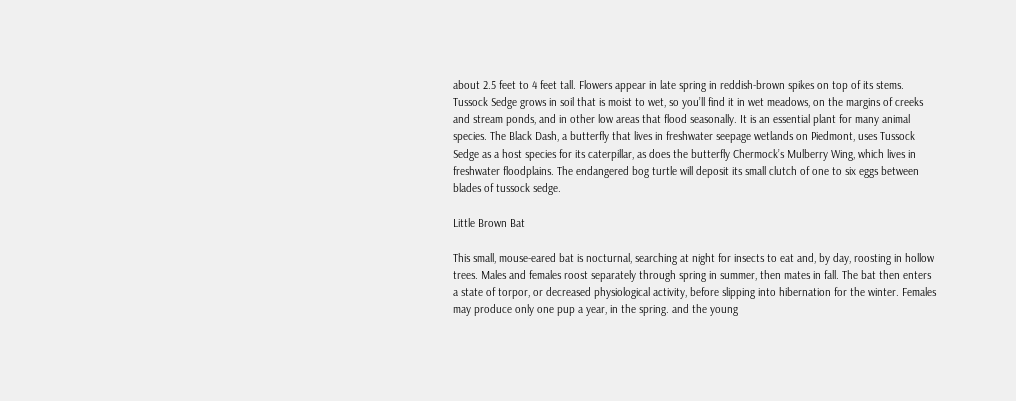about 2.5 feet to 4 feet tall. Flowers appear in late spring in reddish-brown spikes on top of its stems. Tussock Sedge grows in soil that is moist to wet, so you’ll find it in wet meadows, on the margins of creeks and stream ponds, and in other low areas that flood seasonally. It is an essential plant for many animal species. The Black Dash, a butterfly that lives in freshwater seepage wetlands on Piedmont, uses Tussock Sedge as a host species for its caterpillar, as does the butterfly Chermock’s Mulberry Wing, which lives in freshwater floodplains. The endangered bog turtle will deposit its small clutch of one to six eggs between blades of tussock sedge.

Little Brown Bat

This small, mouse-eared bat is nocturnal, searching at night for insects to eat and, by day, roosting in hollow trees. Males and females roost separately through spring in summer, then mates in fall. The bat then enters a state of torpor, or decreased physiological activity, before slipping into hibernation for the winter. Females may produce only one pup a year, in the spring. and the young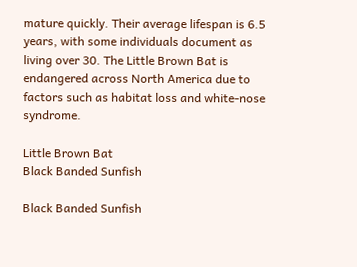mature quickly. Their average lifespan is 6.5 years, with some individuals document as living over 30. The Little Brown Bat is endangered across North America due to factors such as habitat loss and white-nose syndrome.

Little Brown Bat
Black Banded Sunfish

Black Banded Sunfish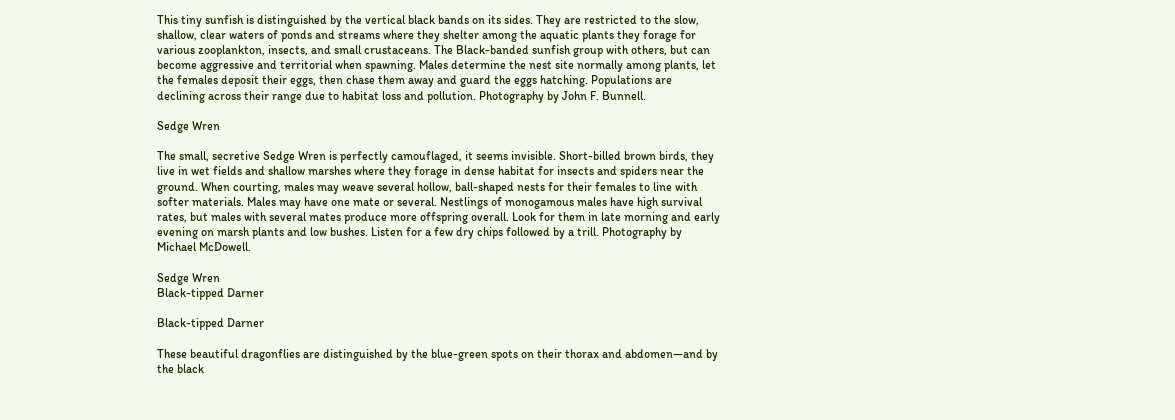This tiny sunfish is distinguished by the vertical black bands on its sides. They are restricted to the slow, shallow, clear waters of ponds and streams where they shelter among the aquatic plants they forage for various zooplankton, insects, and small crustaceans. The Black-banded sunfish group with others, but can become aggressive and territorial when spawning. Males determine the nest site normally among plants, let the females deposit their eggs, then chase them away and guard the eggs hatching. Populations are declining across their range due to habitat loss and pollution. Photography by John F. Bunnell.

Sedge Wren

The small, secretive Sedge Wren is perfectly camouflaged, it seems invisible. Short-billed brown birds, they live in wet fields and shallow marshes where they forage in dense habitat for insects and spiders near the ground. When courting, males may weave several hollow, ball-shaped nests for their females to line with softer materials. Males may have one mate or several. Nestlings of monogamous males have high survival rates, but males with several mates produce more offspring overall. Look for them in late morning and early evening on marsh plants and low bushes. Listen for a few dry chips followed by a trill. Photography by Michael McDowell.

Sedge Wren
Black-tipped Darner

Black-tipped Darner

These beautiful dragonflies are distinguished by the blue-green spots on their thorax and abdomen—and by the black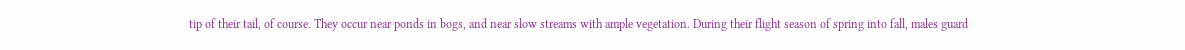tip of their tail, of course. They occur near ponds in bogs, and near slow streams with ample vegetation. During their flight season of spring into fall, males guard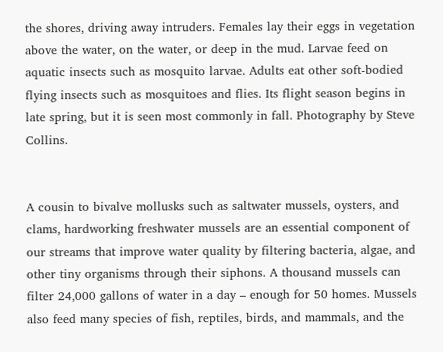the shores, driving away intruders. Females lay their eggs in vegetation above the water, on the water, or deep in the mud. Larvae feed on aquatic insects such as mosquito larvae. Adults eat other soft-bodied flying insects such as mosquitoes and flies. Its flight season begins in late spring, but it is seen most commonly in fall. Photography by Steve Collins.


A cousin to bivalve mollusks such as saltwater mussels, oysters, and clams, hardworking freshwater mussels are an essential component of our streams that improve water quality by filtering bacteria, algae, and other tiny organisms through their siphons. A thousand mussels can filter 24,000 gallons of water in a day – enough for 50 homes. Mussels also feed many species of fish, reptiles, birds, and mammals, and the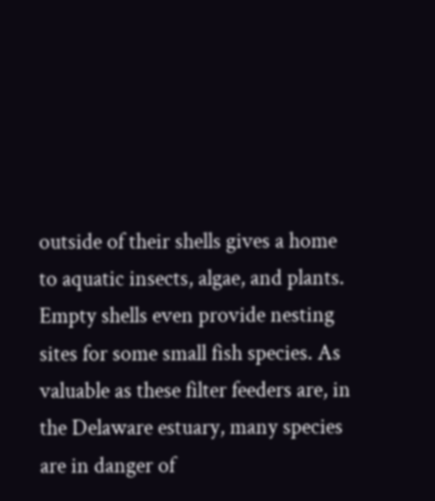outside of their shells gives a home to aquatic insects, algae, and plants. Empty shells even provide nesting sites for some small fish species. As valuable as these filter feeders are, in the Delaware estuary, many species are in danger of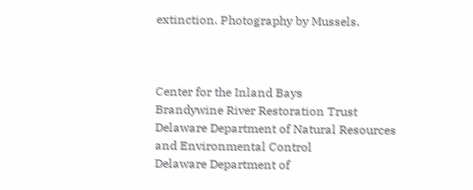extinction. Photography by Mussels.



Center for the Inland Bays
Brandywine River Restoration Trust
Delaware Department of Natural Resources and Environmental Control
Delaware Department of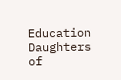Education
Daughters of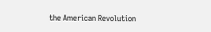the American Revolution